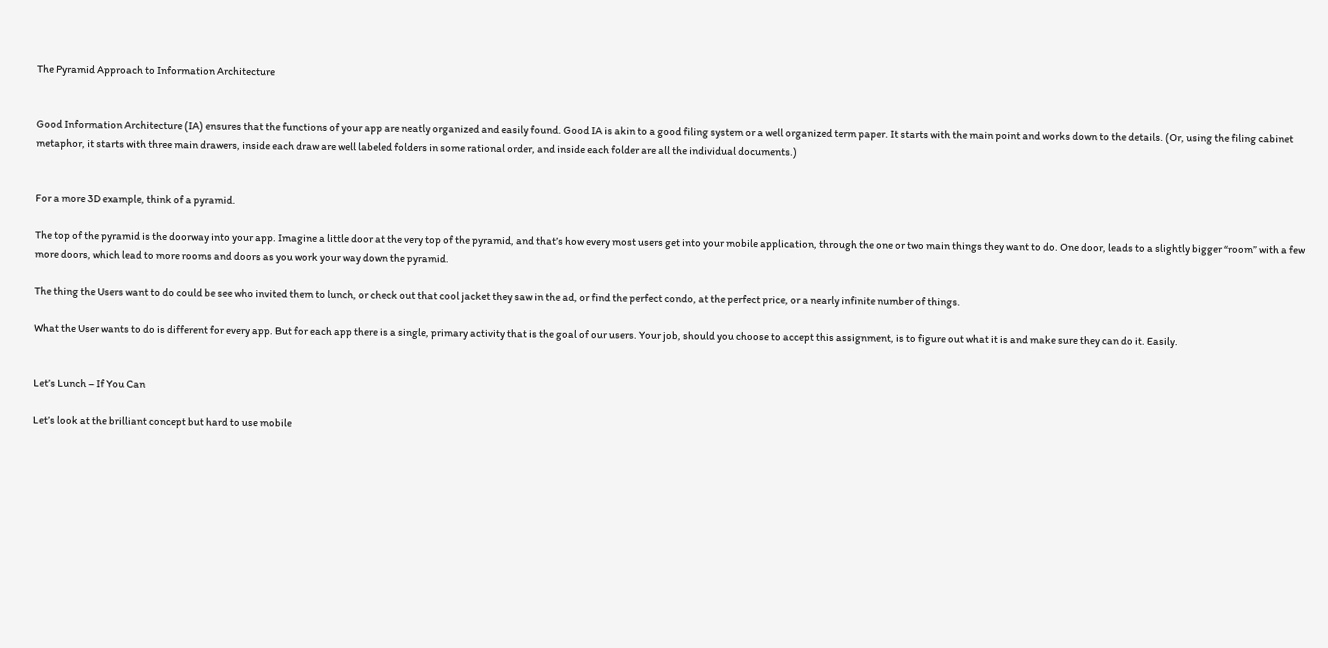The Pyramid Approach to Information Architecture


Good Information Architecture (IA) ensures that the functions of your app are neatly organized and easily found. Good IA is akin to a good filing system or a well organized term paper. It starts with the main point and works down to the details. (Or, using the filing cabinet metaphor, it starts with three main drawers, inside each draw are well labeled folders in some rational order, and inside each folder are all the individual documents.)


For a more 3D example, think of a pyramid.

The top of the pyramid is the doorway into your app. Imagine a little door at the very top of the pyramid, and that’s how every most users get into your mobile application, through the one or two main things they want to do. One door, leads to a slightly bigger “room” with a few more doors, which lead to more rooms and doors as you work your way down the pyramid.

The thing the Users want to do could be see who invited them to lunch, or check out that cool jacket they saw in the ad, or find the perfect condo, at the perfect price, or a nearly infinite number of things.

What the User wants to do is different for every app. But for each app there is a single, primary activity that is the goal of our users. Your job, should you choose to accept this assignment, is to figure out what it is and make sure they can do it. Easily.


Let’s Lunch – If You Can

Let’s look at the brilliant concept but hard to use mobile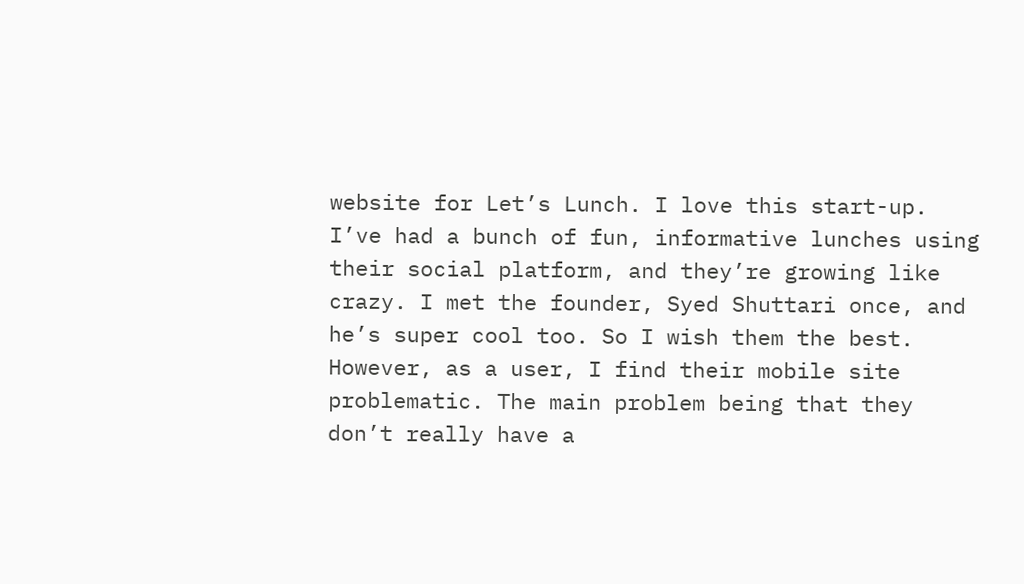website for Let’s Lunch. I love this start-up. I’ve had a bunch of fun, informative lunches using their social platform, and they’re growing like crazy. I met the founder, Syed Shuttari once, and he’s super cool too. So I wish them the best. However, as a user, I find their mobile site problematic. The main problem being that they don’t really have a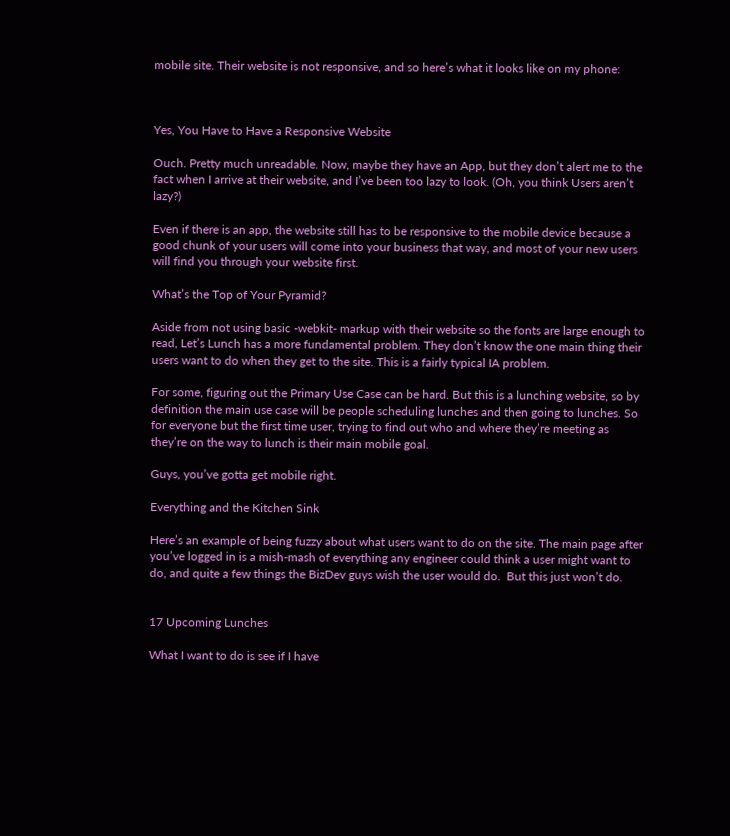mobile site. Their website is not responsive, and so here’s what it looks like on my phone:



Yes, You Have to Have a Responsive Website

Ouch. Pretty much unreadable. Now, maybe they have an App, but they don’t alert me to the fact when I arrive at their website, and I’ve been too lazy to look. (Oh, you think Users aren’t lazy?)

Even if there is an app, the website still has to be responsive to the mobile device because a good chunk of your users will come into your business that way, and most of your new users will find you through your website first.

What’s the Top of Your Pyramid?

Aside from not using basic -webkit- markup with their website so the fonts are large enough to read, Let’s Lunch has a more fundamental problem. They don’t know the one main thing their users want to do when they get to the site. This is a fairly typical IA problem.

For some, figuring out the Primary Use Case can be hard. But this is a lunching website, so by definition the main use case will be people scheduling lunches and then going to lunches. So for everyone but the first time user, trying to find out who and where they’re meeting as they’re on the way to lunch is their main mobile goal.

Guys, you’ve gotta get mobile right.

Everything and the Kitchen Sink

Here’s an example of being fuzzy about what users want to do on the site. The main page after you’ve logged in is a mish-mash of everything any engineer could think a user might want to do, and quite a few things the BizDev guys wish the user would do.  But this just won’t do.


17 Upcoming Lunches

What I want to do is see if I have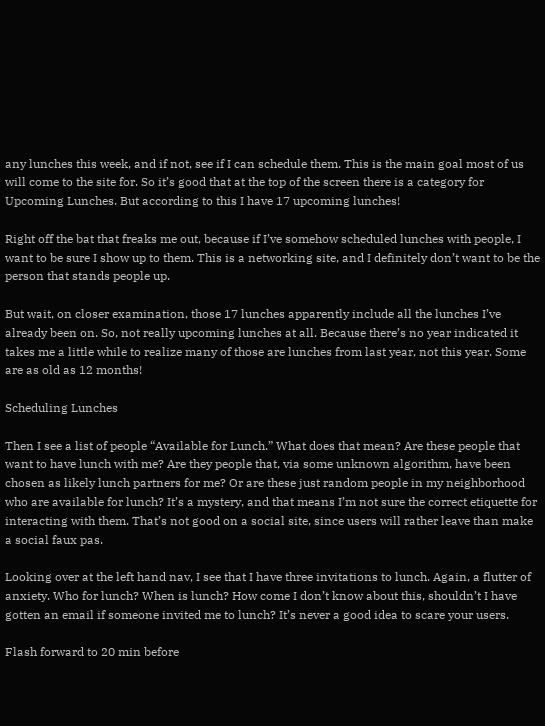any lunches this week, and if not, see if I can schedule them. This is the main goal most of us will come to the site for. So it’s good that at the top of the screen there is a category for Upcoming Lunches. But according to this I have 17 upcoming lunches!

Right off the bat that freaks me out, because if I’ve somehow scheduled lunches with people, I want to be sure I show up to them. This is a networking site, and I definitely don’t want to be the person that stands people up.

But wait, on closer examination, those 17 lunches apparently include all the lunches I’ve already been on. So, not really upcoming lunches at all. Because there’s no year indicated it takes me a little while to realize many of those are lunches from last year, not this year. Some are as old as 12 months!

Scheduling Lunches

Then I see a list of people “Available for Lunch.” What does that mean? Are these people that want to have lunch with me? Are they people that, via some unknown algorithm, have been chosen as likely lunch partners for me? Or are these just random people in my neighborhood who are available for lunch? It’s a mystery, and that means I’m not sure the correct etiquette for interacting with them. That’s not good on a social site, since users will rather leave than make a social faux pas.

Looking over at the left hand nav, I see that I have three invitations to lunch. Again, a flutter of anxiety. Who for lunch? When is lunch? How come I don’t know about this, shouldn’t I have gotten an email if someone invited me to lunch? It’s never a good idea to scare your users.

Flash forward to 20 min before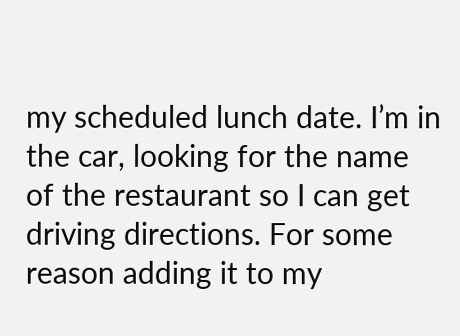my scheduled lunch date. I’m in the car, looking for the name of the restaurant so I can get driving directions. For some reason adding it to my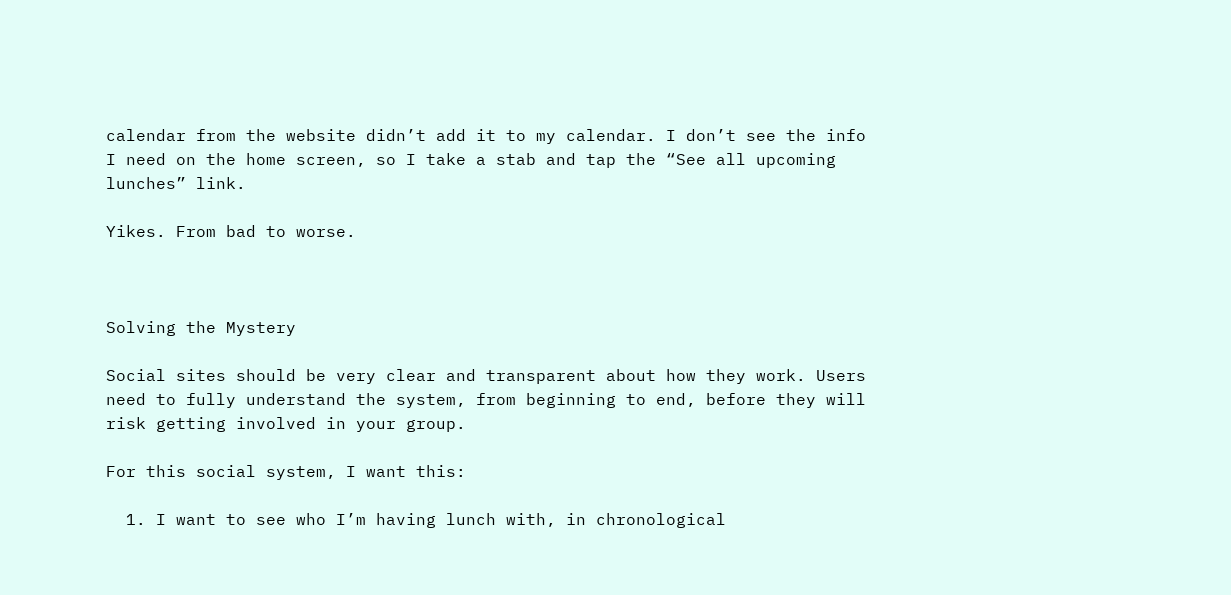calendar from the website didn’t add it to my calendar. I don’t see the info I need on the home screen, so I take a stab and tap the “See all upcoming lunches” link.

Yikes. From bad to worse.



Solving the Mystery

Social sites should be very clear and transparent about how they work. Users need to fully understand the system, from beginning to end, before they will risk getting involved in your group.

For this social system, I want this:

  1. I want to see who I’m having lunch with, in chronological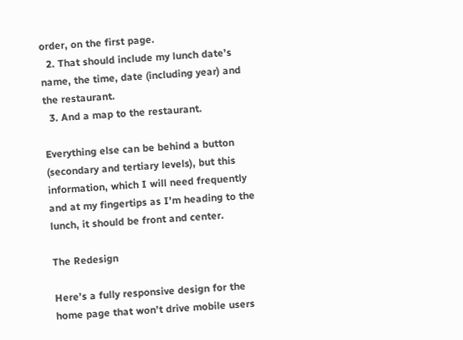order, on the first page.
  2. That should include my lunch date’s name, the time, date (including year) and the restaurant.
  3. And a map to the restaurant.

Everything else can be behind a button (secondary and tertiary levels), but this information, which I will need frequently and at my fingertips as I’m heading to the lunch, it should be front and center.

The Redesign

Here’s a fully responsive design for the home page that won’t drive mobile users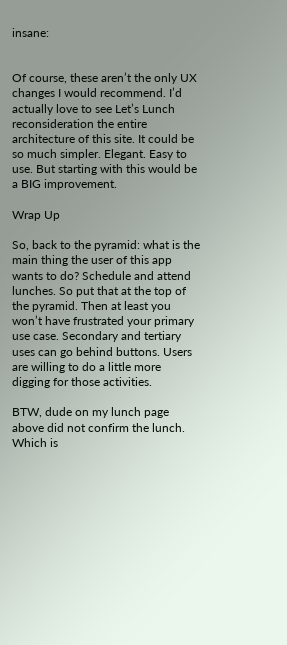insane:


Of course, these aren’t the only UX changes I would recommend. I’d actually love to see Let’s Lunch reconsideration the entire architecture of this site. It could be so much simpler. Elegant. Easy to use. But starting with this would be a BIG improvement.

Wrap Up

So, back to the pyramid: what is the main thing the user of this app wants to do? Schedule and attend lunches. So put that at the top of the pyramid. Then at least you won’t have frustrated your primary use case. Secondary and tertiary uses can go behind buttons. Users are willing to do a little more digging for those activities.

BTW, dude on my lunch page above did not confirm the lunch. Which is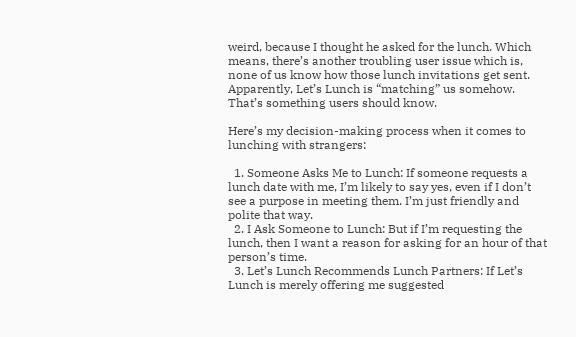weird, because I thought he asked for the lunch. Which means, there’s another troubling user issue which is, none of us know how those lunch invitations get sent. Apparently, Let’s Lunch is “matching” us somehow. That’s something users should know.

Here’s my decision-making process when it comes to lunching with strangers:

  1. Someone Asks Me to Lunch: If someone requests a lunch date with me, I’m likely to say yes, even if I don’t see a purpose in meeting them. I’m just friendly and polite that way.
  2. I Ask Someone to Lunch: But if I’m requesting the lunch, then I want a reason for asking for an hour of that person’s time.
  3. Let’s Lunch Recommends Lunch Partners: If Let’s Lunch is merely offering me suggested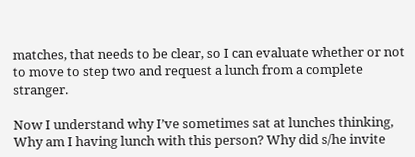matches, that needs to be clear, so I can evaluate whether or not to move to step two and request a lunch from a complete stranger.

Now I understand why I’ve sometimes sat at lunches thinking, Why am I having lunch with this person? Why did s/he invite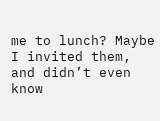me to lunch? Maybe I invited them, and didn’t even know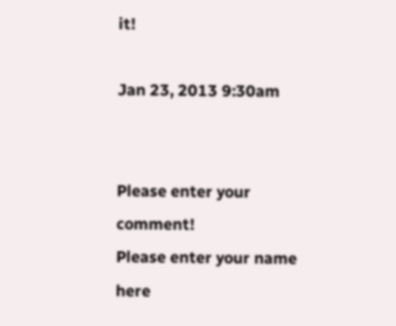it!

Jan 23, 2013 9:30am


Please enter your comment!
Please enter your name here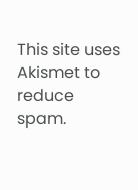This site uses Akismet to reduce spam.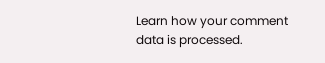Learn how your comment data is processed.